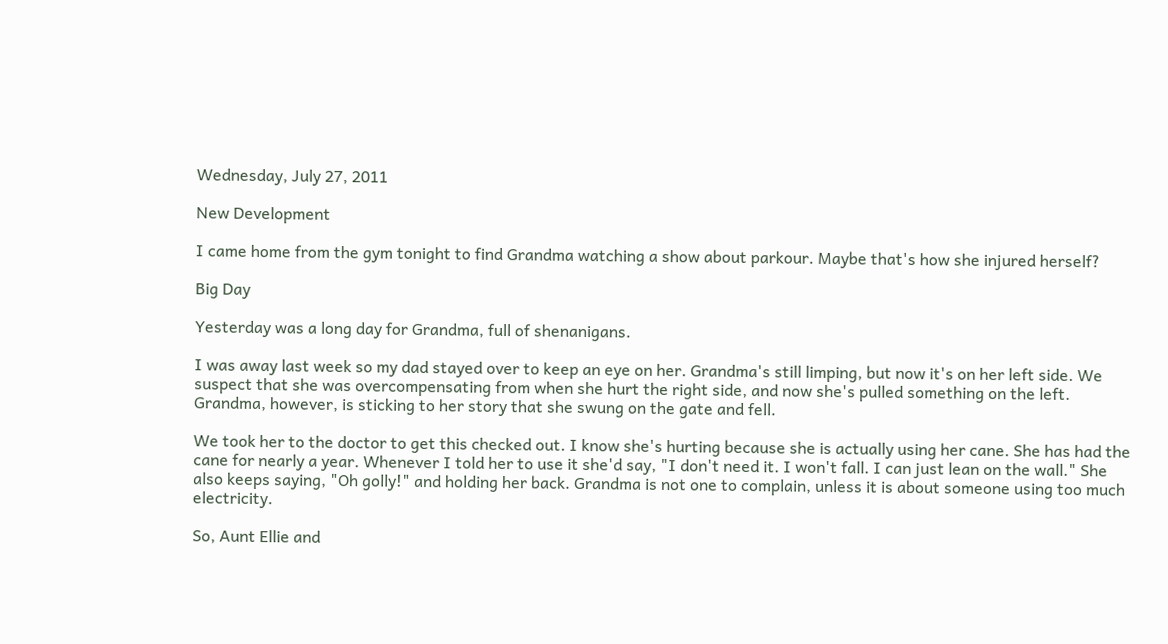Wednesday, July 27, 2011

New Development

I came home from the gym tonight to find Grandma watching a show about parkour. Maybe that's how she injured herself?

Big Day

Yesterday was a long day for Grandma, full of shenanigans.

I was away last week so my dad stayed over to keep an eye on her. Grandma's still limping, but now it's on her left side. We suspect that she was overcompensating from when she hurt the right side, and now she's pulled something on the left. Grandma, however, is sticking to her story that she swung on the gate and fell.

We took her to the doctor to get this checked out. I know she's hurting because she is actually using her cane. She has had the cane for nearly a year. Whenever I told her to use it she'd say, "I don't need it. I won't fall. I can just lean on the wall." She also keeps saying, "Oh golly!" and holding her back. Grandma is not one to complain, unless it is about someone using too much electricity.

So, Aunt Ellie and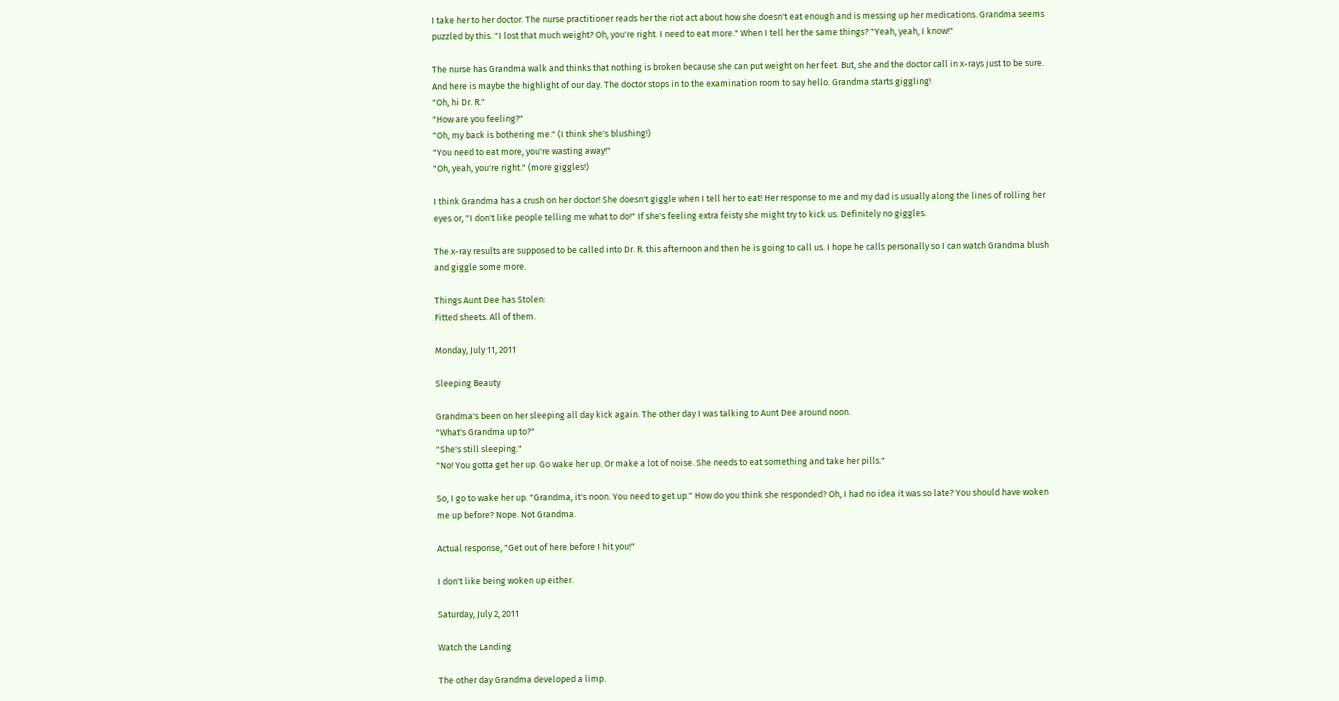I take her to her doctor. The nurse practitioner reads her the riot act about how she doesn't eat enough and is messing up her medications. Grandma seems puzzled by this. "I lost that much weight? Oh, you're right. I need to eat more." When I tell her the same things? "Yeah, yeah, I know!"

The nurse has Grandma walk and thinks that nothing is broken because she can put weight on her feet. But, she and the doctor call in x-rays just to be sure. And here is maybe the highlight of our day. The doctor stops in to the examination room to say hello. Grandma starts giggling!
"Oh, hi Dr. R."
"How are you feeling?"
"Oh, my back is bothering me." (I think she's blushing!)
"You need to eat more, you're wasting away!"
"Oh, yeah, you're right." (more giggles!)

I think Grandma has a crush on her doctor! She doesn't giggle when I tell her to eat! Her response to me and my dad is usually along the lines of rolling her eyes or, "I don't like people telling me what to do!" If she's feeling extra feisty she might try to kick us. Definitely no giggles.

The x-ray results are supposed to be called into Dr. R. this afternoon and then he is going to call us. I hope he calls personally so I can watch Grandma blush and giggle some more.

Things Aunt Dee has Stolen:
Fitted sheets. All of them.

Monday, July 11, 2011

Sleeping Beauty

Grandma's been on her sleeping all day kick again. The other day I was talking to Aunt Dee around noon.
"What's Grandma up to?"
"She's still sleeping."
"No! You gotta get her up. Go wake her up. Or make a lot of noise. She needs to eat something and take her pills."

So, I go to wake her up. "Grandma, it's noon. You need to get up." How do you think she responded? Oh, I had no idea it was so late? You should have woken me up before? Nope. Not Grandma.

Actual response, "Get out of here before I hit you!"

I don't like being woken up either.

Saturday, July 2, 2011

Watch the Landing

The other day Grandma developed a limp.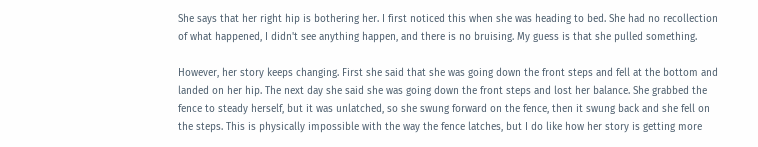She says that her right hip is bothering her. I first noticed this when she was heading to bed. She had no recollection of what happened, I didn't see anything happen, and there is no bruising. My guess is that she pulled something.

However, her story keeps changing. First she said that she was going down the front steps and fell at the bottom and landed on her hip. The next day she said she was going down the front steps and lost her balance. She grabbed the fence to steady herself, but it was unlatched, so she swung forward on the fence, then it swung back and she fell on the steps. This is physically impossible with the way the fence latches, but I do like how her story is getting more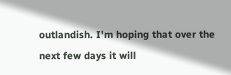outlandish. I'm hoping that over the next few days it will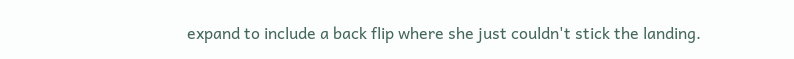expand to include a back flip where she just couldn't stick the landing.